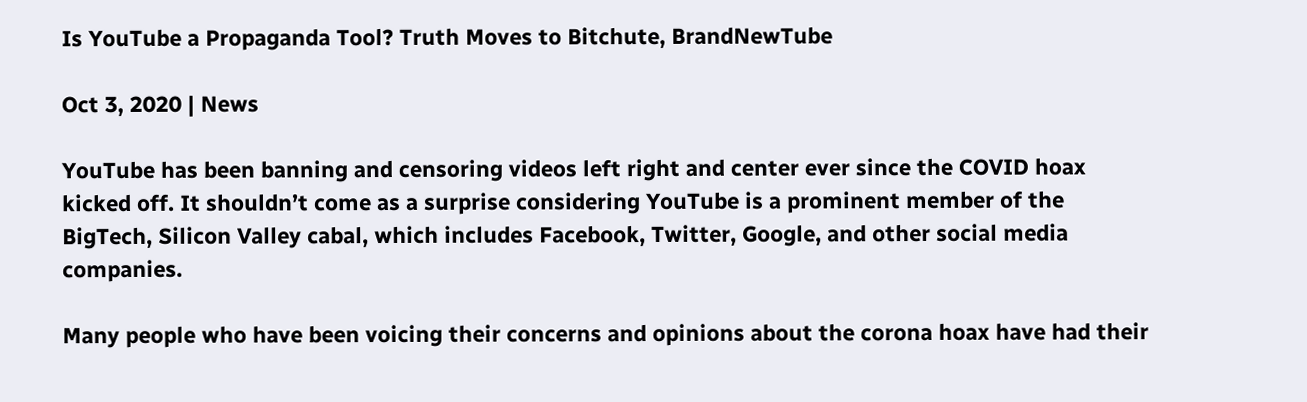Is YouTube a Propaganda Tool? Truth Moves to Bitchute, BrandNewTube

Oct 3, 2020 | News

YouTube has been banning and censoring videos left right and center ever since the COVID hoax kicked off. It shouldn’t come as a surprise considering YouTube is a prominent member of the BigTech, Silicon Valley cabal, which includes Facebook, Twitter, Google, and other social media companies.

Many people who have been voicing their concerns and opinions about the corona hoax have had their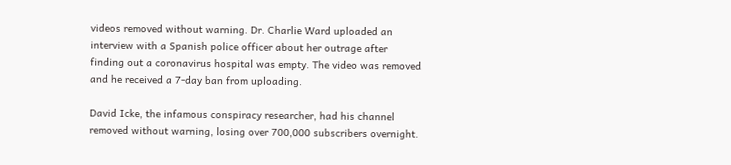videos removed without warning. Dr. Charlie Ward uploaded an interview with a Spanish police officer about her outrage after finding out a coronavirus hospital was empty. The video was removed and he received a 7-day ban from uploading.

David Icke, the infamous conspiracy researcher, had his channel removed without warning, losing over 700,000 subscribers overnight.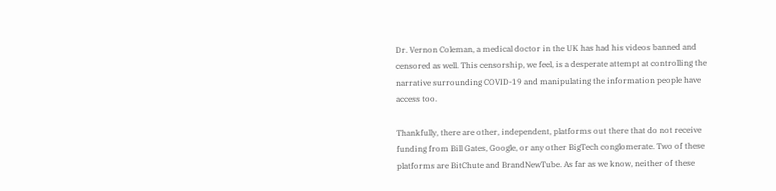Dr. Vernon Coleman, a medical doctor in the UK has had his videos banned and censored as well. This censorship, we feel, is a desperate attempt at controlling the narrative surrounding COVID-19 and manipulating the information people have access too.

Thankfully, there are other, independent, platforms out there that do not receive funding from Bill Gates, Google, or any other BigTech conglomerate. Two of these platforms are BitChute and BrandNewTube. As far as we know, neither of these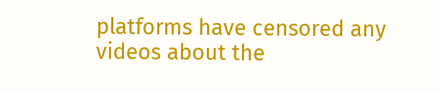platforms have censored any videos about the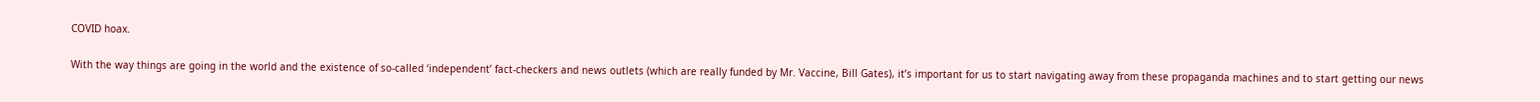COVID hoax.

With the way things are going in the world and the existence of so-called ‘independent’ fact-checkers and news outlets (which are really funded by Mr. Vaccine, Bill Gates), it’s important for us to start navigating away from these propaganda machines and to start getting our news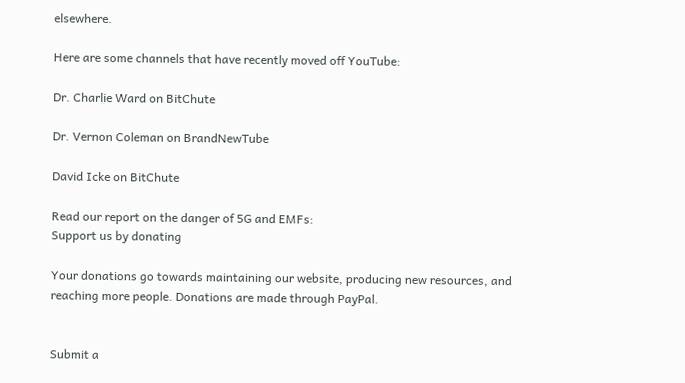elsewhere.

Here are some channels that have recently moved off YouTube:

Dr. Charlie Ward on BitChute

Dr. Vernon Coleman on BrandNewTube

David Icke on BitChute

Read our report on the danger of 5G and EMFs:
Support us by donating

Your donations go towards maintaining our website, producing new resources, and reaching more people. Donations are made through PayPal.


Submit a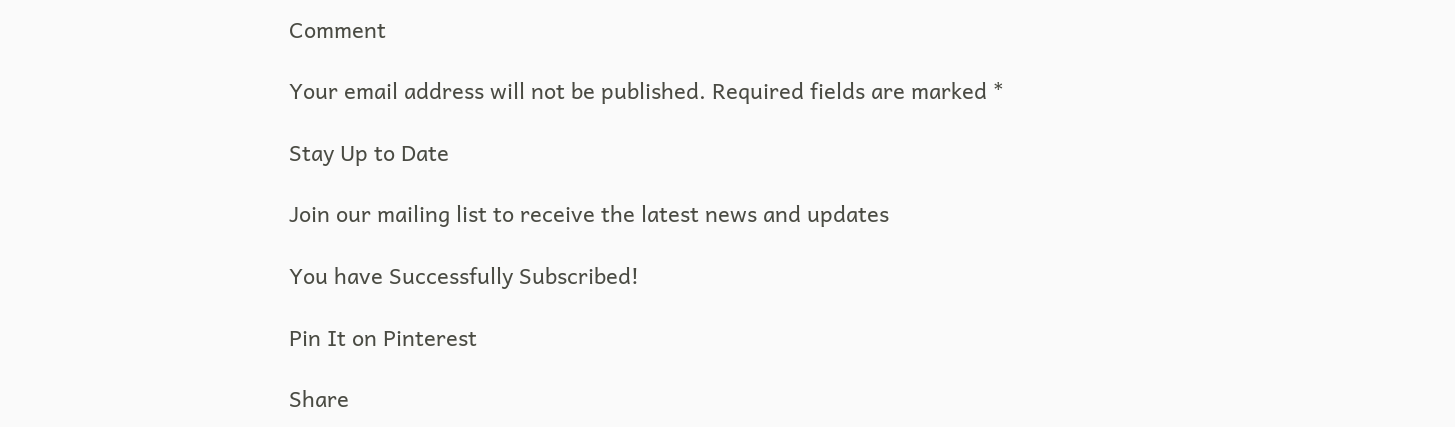Comment

Your email address will not be published. Required fields are marked *

Stay Up to Date

Join our mailing list to receive the latest news and updates

You have Successfully Subscribed!

Pin It on Pinterest

Share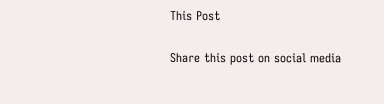This Post

Share this post on social media